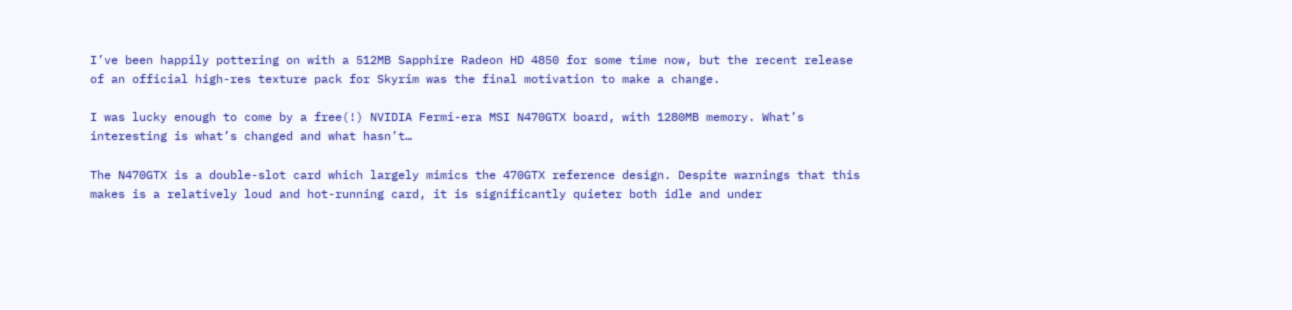I’ve been happily pottering on with a 512MB Sapphire Radeon HD 4850 for some time now, but the recent release of an official high-res texture pack for Skyrim was the final motivation to make a change.

I was lucky enough to come by a free(!) NVIDIA Fermi-era MSI N470GTX board, with 1280MB memory. What’s interesting is what’s changed and what hasn’t…

The N470GTX is a double-slot card which largely mimics the 470GTX reference design. Despite warnings that this makes is a relatively loud and hot-running card, it is significantly quieter both idle and under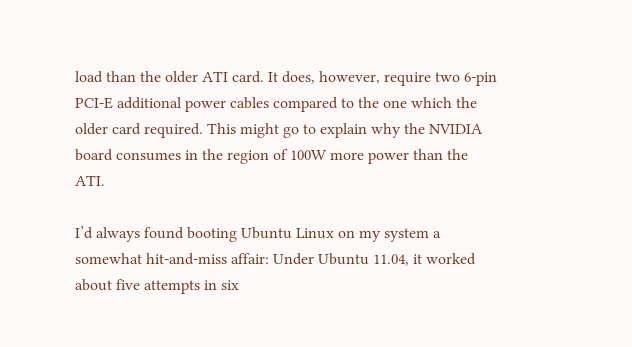load than the older ATI card. It does, however, require two 6-pin PCI-E additional power cables compared to the one which the older card required. This might go to explain why the NVIDIA board consumes in the region of 100W more power than the ATI.

I’d always found booting Ubuntu Linux on my system a somewhat hit-and-miss affair: Under Ubuntu 11.04, it worked about five attempts in six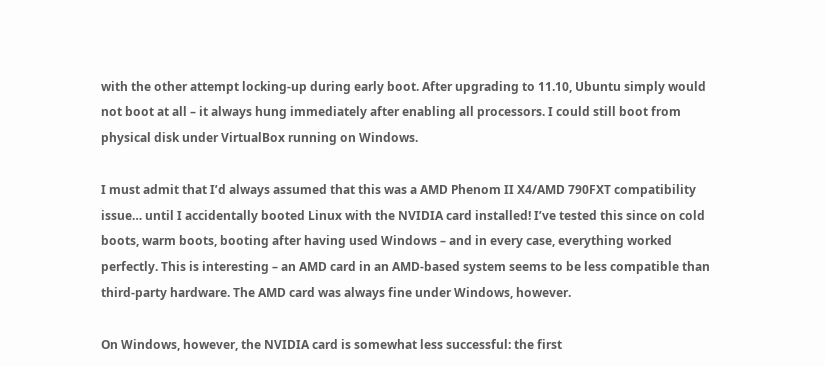with the other attempt locking-up during early boot. After upgrading to 11.10, Ubuntu simply would not boot at all – it always hung immediately after enabling all processors. I could still boot from physical disk under VirtualBox running on Windows.

I must admit that I’d always assumed that this was a AMD Phenom II X4/AMD 790FXT compatibility issue… until I accidentally booted Linux with the NVIDIA card installed! I’ve tested this since on cold boots, warm boots, booting after having used Windows – and in every case, everything worked perfectly. This is interesting – an AMD card in an AMD-based system seems to be less compatible than third-party hardware. The AMD card was always fine under Windows, however.

On Windows, however, the NVIDIA card is somewhat less successful: the first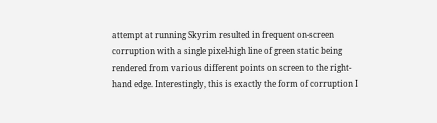attempt at running Skyrim resulted in frequent on-screen corruption with a single pixel-high line of green static being rendered from various different points on screen to the right-hand edge. Interestingly, this is exactly the form of corruption I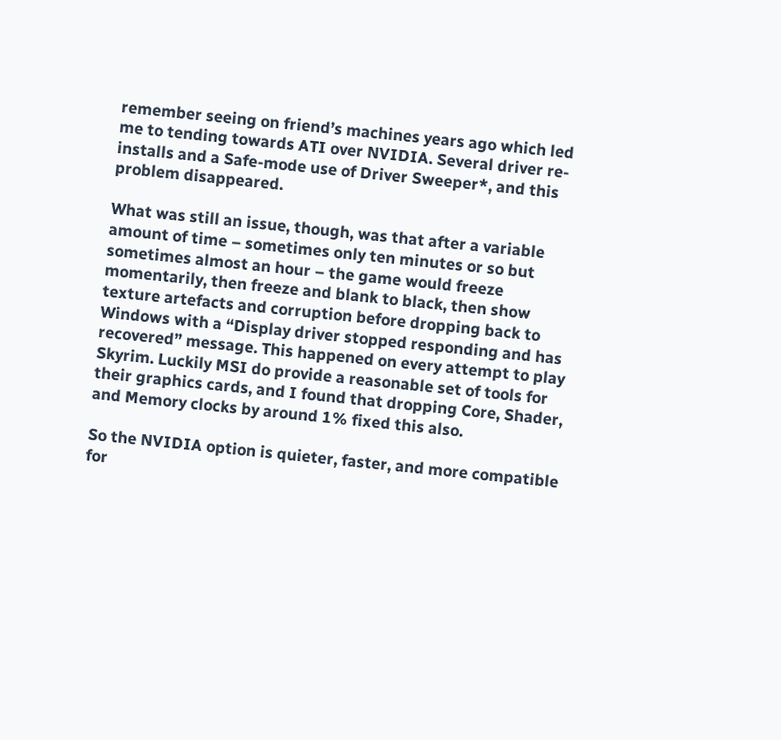remember seeing on friend’s machines years ago which led me to tending towards ATI over NVIDIA. Several driver re-installs and a Safe-mode use of Driver Sweeper*, and this problem disappeared.

What was still an issue, though, was that after a variable amount of time – sometimes only ten minutes or so but sometimes almost an hour – the game would freeze momentarily, then freeze and blank to black, then show texture artefacts and corruption before dropping back to Windows with a “Display driver stopped responding and has recovered” message. This happened on every attempt to play Skyrim. Luckily MSI do provide a reasonable set of tools for their graphics cards, and I found that dropping Core, Shader, and Memory clocks by around 1% fixed this also.

So the NVIDIA option is quieter, faster, and more compatible for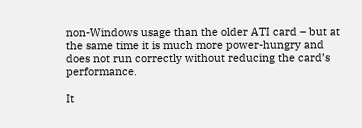non-Windows usage than the older ATI card – but at the same time it is much more power-hungry and does not run correctly without reducing the card’s performance.

It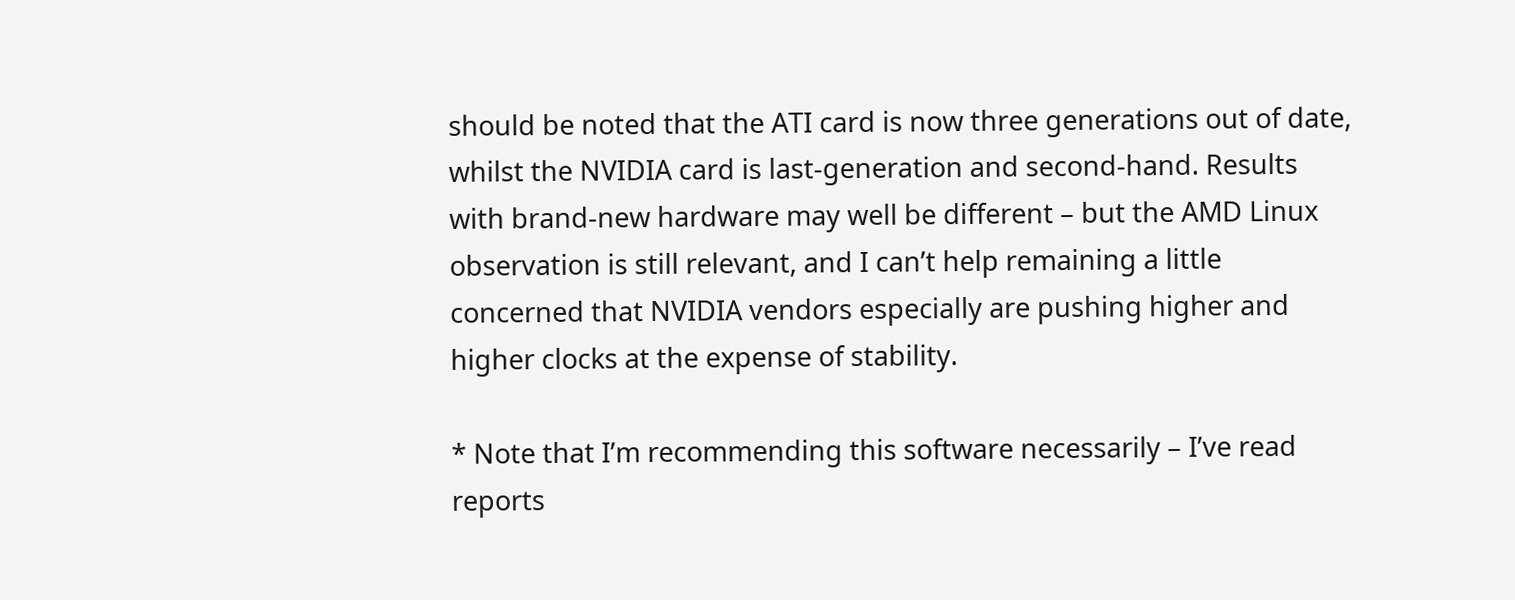should be noted that the ATI card is now three generations out of date, whilst the NVIDIA card is last-generation and second-hand. Results with brand-new hardware may well be different – but the AMD Linux observation is still relevant, and I can’t help remaining a little concerned that NVIDIA vendors especially are pushing higher and higher clocks at the expense of stability.

* Note that I’m recommending this software necessarily – I’ve read reports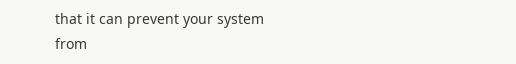that it can prevent your system from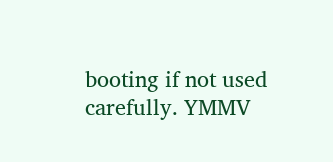booting if not used carefully. YMMV